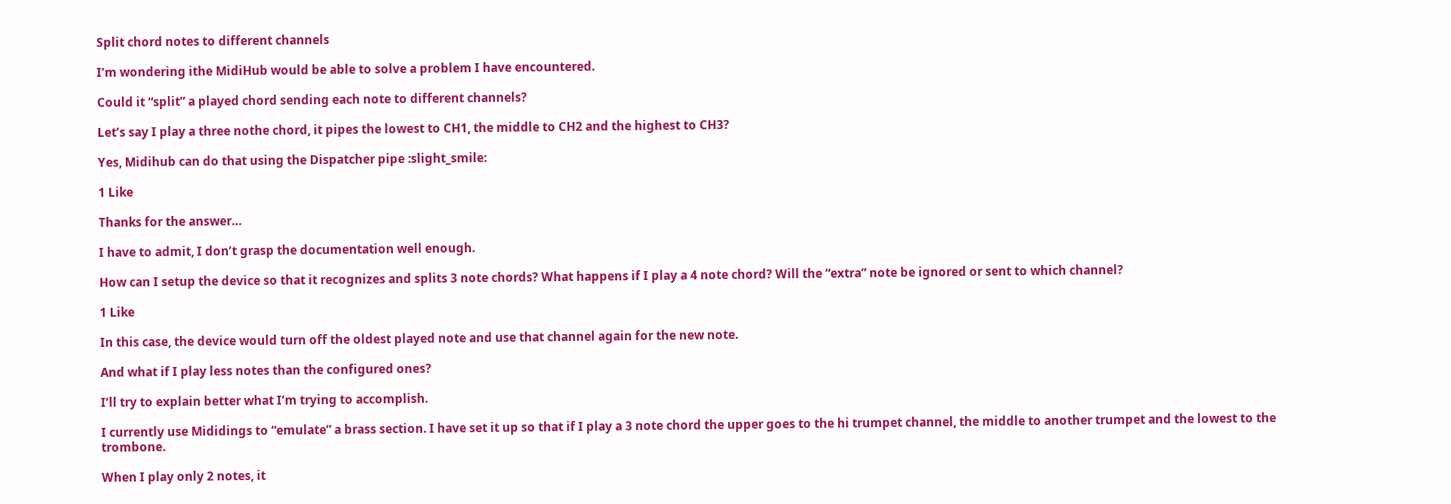Split chord notes to different channels

I’m wondering ithe MidiHub would be able to solve a problem I have encountered.

Could it “split” a played chord sending each note to different channels?

Let’s say I play a three nothe chord, it pipes the lowest to CH1, the middle to CH2 and the highest to CH3?

Yes, Midihub can do that using the Dispatcher pipe :slight_smile:

1 Like

Thanks for the answer…

I have to admit, I don’t grasp the documentation well enough.

How can I setup the device so that it recognizes and splits 3 note chords? What happens if I play a 4 note chord? Will the “extra” note be ignored or sent to which channel?

1 Like

In this case, the device would turn off the oldest played note and use that channel again for the new note.

And what if I play less notes than the configured ones?

I’ll try to explain better what I’m trying to accomplish.

I currently use Mididings to “emulate” a brass section. I have set it up so that if I play a 3 note chord the upper goes to the hi trumpet channel, the middle to another trumpet and the lowest to the trombone.

When I play only 2 notes, it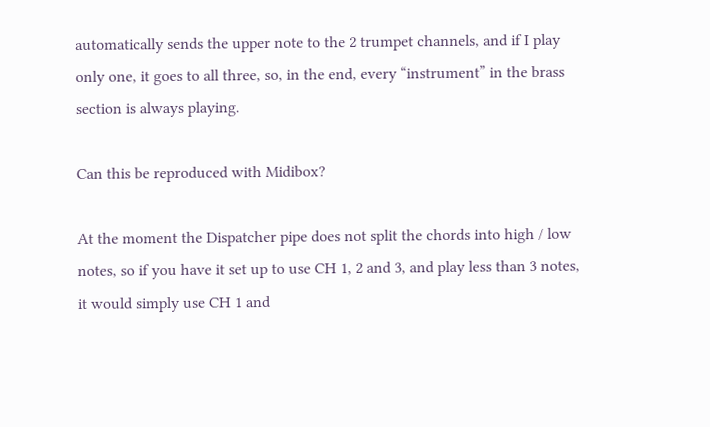automatically sends the upper note to the 2 trumpet channels, and if I play only one, it goes to all three, so, in the end, every “instrument” in the brass section is always playing.

Can this be reproduced with Midibox?

At the moment the Dispatcher pipe does not split the chords into high / low notes, so if you have it set up to use CH 1, 2 and 3, and play less than 3 notes, it would simply use CH 1 and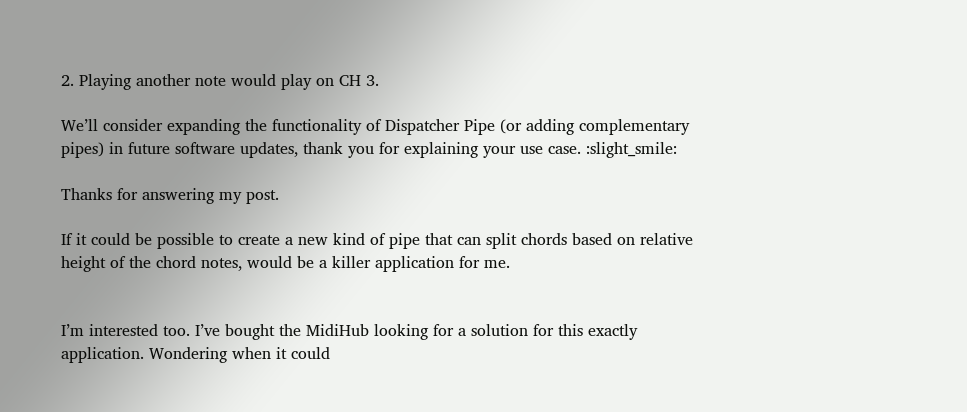2. Playing another note would play on CH 3.

We’ll consider expanding the functionality of Dispatcher Pipe (or adding complementary pipes) in future software updates, thank you for explaining your use case. :slight_smile:

Thanks for answering my post.

If it could be possible to create a new kind of pipe that can split chords based on relative height of the chord notes, would be a killer application for me.


I’m interested too. I’ve bought the MidiHub looking for a solution for this exactly application. Wondering when it could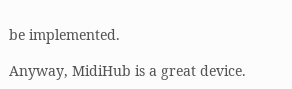be implemented.

Anyway, MidiHub is a great device.